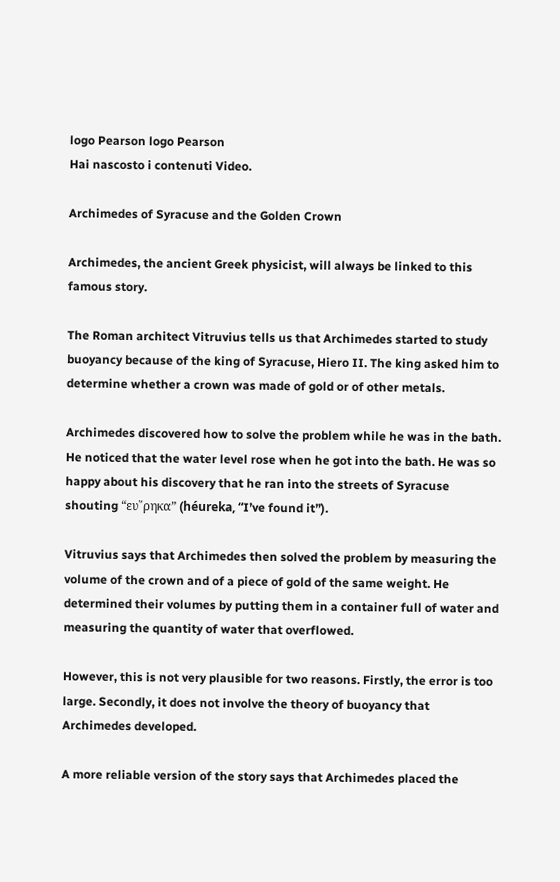logo Pearson logo Pearson
Hai nascosto i contenuti Video.

Archimedes of Syracuse and the Golden Crown

Archimedes, the ancient Greek physicist, will always be linked to this famous story.

The Roman architect Vitruvius tells us that Archimedes started to study buoyancy because of the king of Syracuse, Hiero II. The king asked him to determine whether a crown was made of gold or of other metals.

Archimedes discovered how to solve the problem while he was in the bath. He noticed that the water level rose when he got into the bath. He was so happy about his discovery that he ran into the streets of Syracuse shouting “ευ῞ρηκα” (héureka, “I’ve found it”).

Vitruvius says that Archimedes then solved the problem by measuring the volume of the crown and of a piece of gold of the same weight. He determined their volumes by putting them in a container full of water and measuring the quantity of water that overflowed.

However, this is not very plausible for two reasons. Firstly, the error is too large. Secondly, it does not involve the theory of buoyancy that Archimedes developed.

A more reliable version of the story says that Archimedes placed the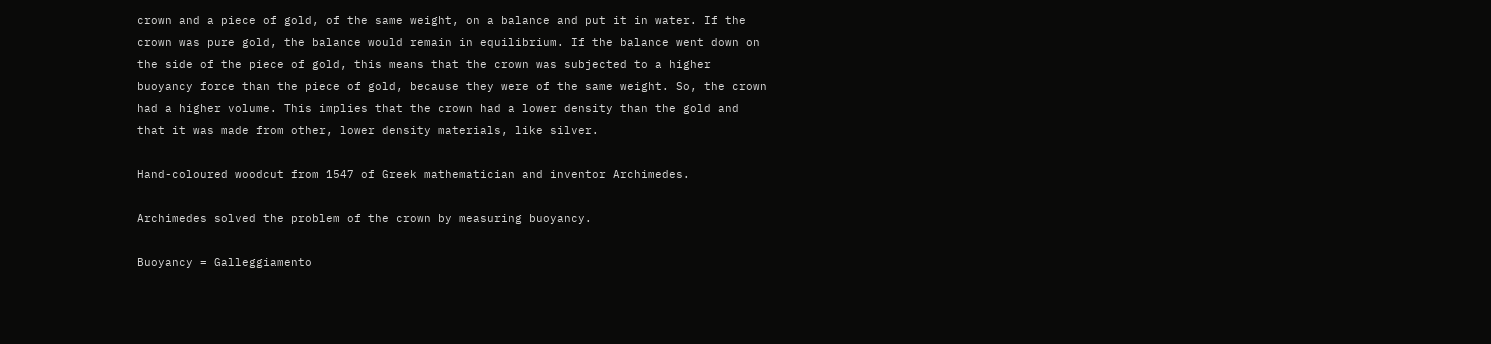crown and a piece of gold, of the same weight, on a balance and put it in water. If the crown was pure gold, the balance would remain in equilibrium. If the balance went down on the side of the piece of gold, this means that the crown was subjected to a higher buoyancy force than the piece of gold, because they were of the same weight. So, the crown had a higher volume. This implies that the crown had a lower density than the gold and that it was made from other, lower density materials, like silver.

Hand-coloured woodcut from 1547 of Greek mathematician and inventor Archimedes.

Archimedes solved the problem of the crown by measuring buoyancy.

Buoyancy = Galleggiamento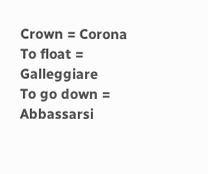Crown = Corona
To float = Galleggiare
To go down = Abbassarsi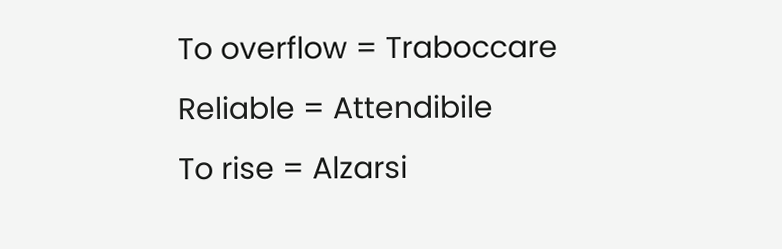To overflow = Traboccare
Reliable = Attendibile
To rise = Alzarsi